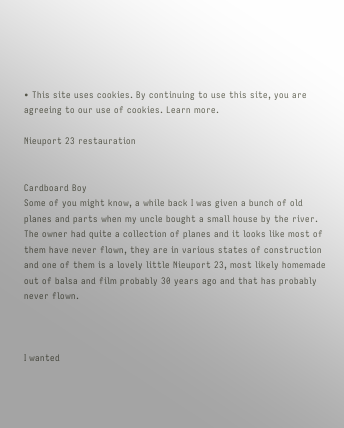• This site uses cookies. By continuing to use this site, you are agreeing to our use of cookies. Learn more.

Nieuport 23 restauration


Cardboard Boy
Some of you might know, a while back I was given a bunch of old planes and parts when my uncle bought a small house by the river. The owner had quite a collection of planes and it looks like most of them have never flown, they are in various states of construction and one of them is a lovely little Nieuport 23, most likely homemade out of balsa and film probably 30 years ago and that has probably never flown.



I wanted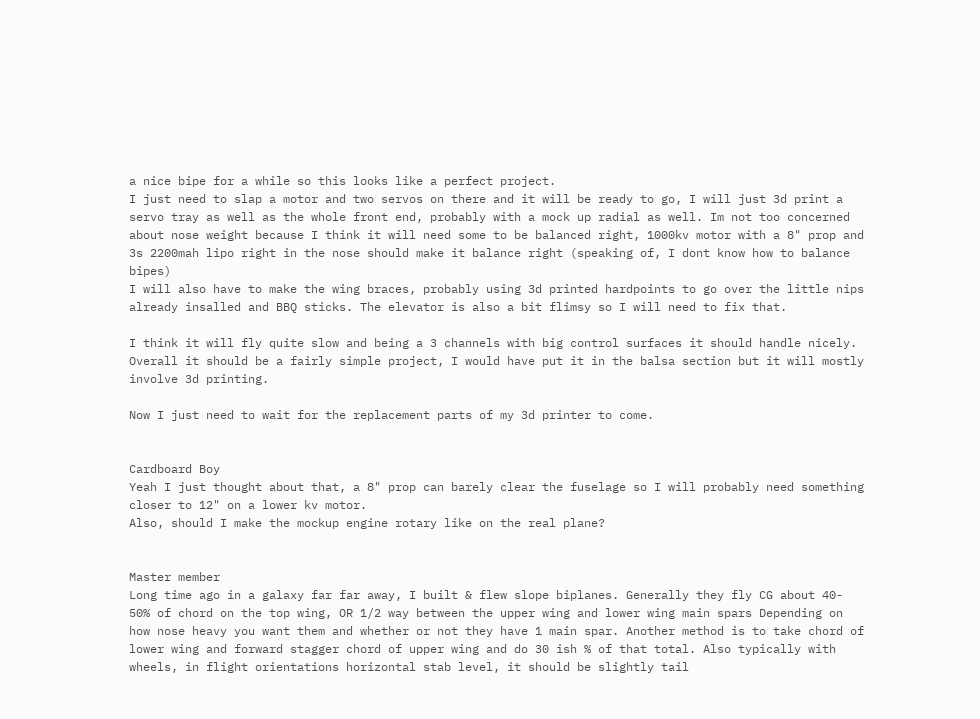a nice bipe for a while so this looks like a perfect project.
I just need to slap a motor and two servos on there and it will be ready to go, I will just 3d print a servo tray as well as the whole front end, probably with a mock up radial as well. Im not too concerned about nose weight because I think it will need some to be balanced right, 1000kv motor with a 8" prop and 3s 2200mah lipo right in the nose should make it balance right (speaking of, I dont know how to balance bipes)
I will also have to make the wing braces, probably using 3d printed hardpoints to go over the little nips already insalled and BBQ sticks. The elevator is also a bit flimsy so I will need to fix that.

I think it will fly quite slow and being a 3 channels with big control surfaces it should handle nicely. Overall it should be a fairly simple project, I would have put it in the balsa section but it will mostly involve 3d printing.

Now I just need to wait for the replacement parts of my 3d printer to come.


Cardboard Boy
Yeah I just thought about that, a 8" prop can barely clear the fuselage so I will probably need something closer to 12" on a lower kv motor.
Also, should I make the mockup engine rotary like on the real plane?


Master member
Long time ago in a galaxy far far away, I built & flew slope biplanes. Generally they fly CG about 40- 50% of chord on the top wing, OR 1/2 way between the upper wing and lower wing main spars Depending on how nose heavy you want them and whether or not they have 1 main spar. Another method is to take chord of lower wing and forward stagger chord of upper wing and do 30 ish % of that total. Also typically with wheels, in flight orientations horizontal stab level, it should be slightly tail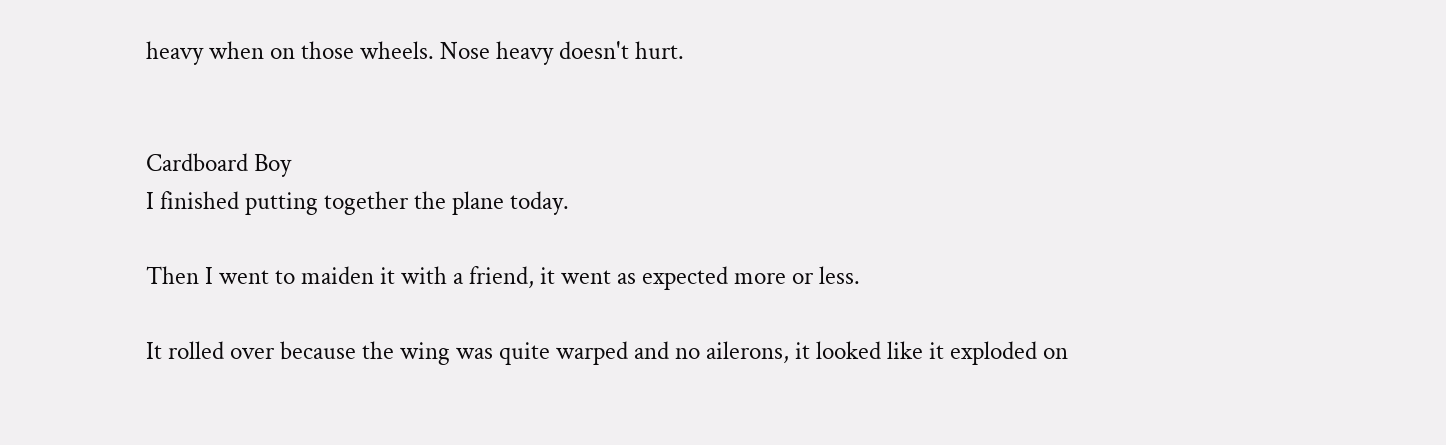heavy when on those wheels. Nose heavy doesn't hurt.


Cardboard Boy
I finished putting together the plane today.

Then I went to maiden it with a friend, it went as expected more or less.

It rolled over because the wing was quite warped and no ailerons, it looked like it exploded on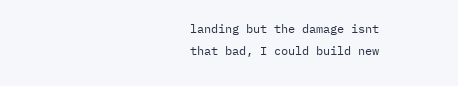landing but the damage isnt that bad, I could build new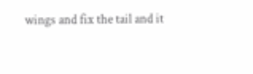wings and fix the tail and it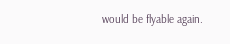would be flyable again.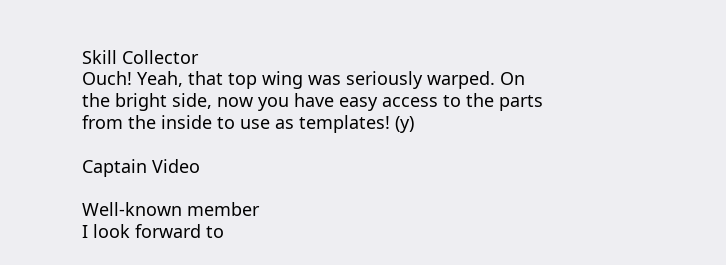Skill Collector
Ouch! Yeah, that top wing was seriously warped. On the bright side, now you have easy access to the parts from the inside to use as templates! (y)

Captain Video

Well-known member
I look forward to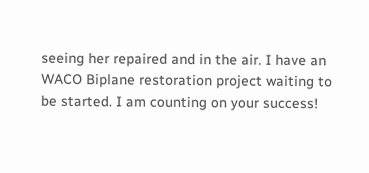seeing her repaired and in the air. I have an WACO Biplane restoration project waiting to be started. I am counting on your success!